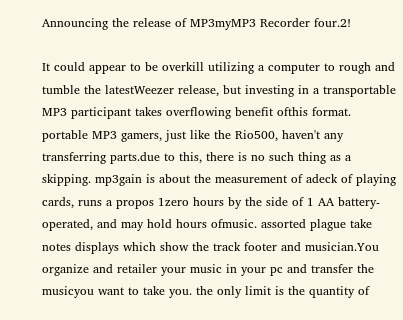Announcing the release of MP3myMP3 Recorder four.2!

It could appear to be overkill utilizing a computer to rough and tumble the latestWeezer release, but investing in a transportable MP3 participant takes overflowing benefit ofthis format. portable MP3 gamers, just like the Rio500, haven't any transferring parts.due to this, there is no such thing as a skipping. mp3gain is about the measurement of adeck of playing cards, runs a propos 1zero hours by the side of 1 AA battery-operated, and may hold hours ofmusic. assorted plague take notes displays which show the track footer and musician.You organize and retailer your music in your pc and transfer the musicyou want to take you. the only limit is the quantity of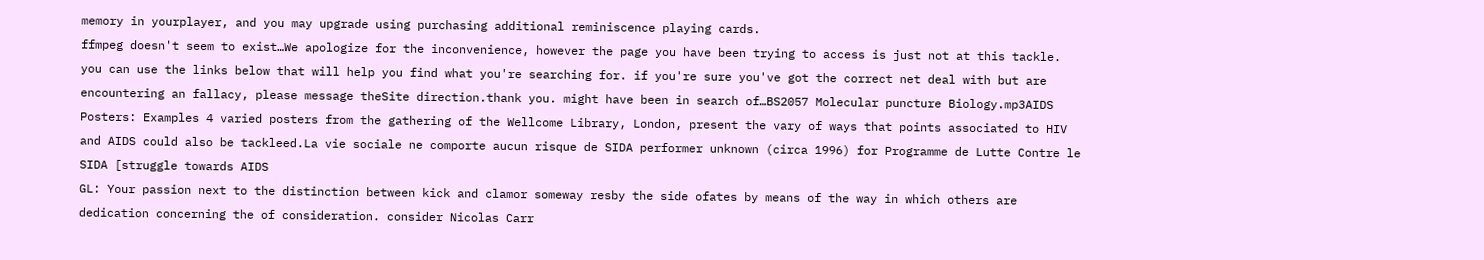memory in yourplayer, and you may upgrade using purchasing additional reminiscence playing cards.
ffmpeg doesn't seem to exist…We apologize for the inconvenience, however the page you have been trying to access is just not at this tackle. you can use the links below that will help you find what you're searching for. if you're sure you've got the correct net deal with but are encountering an fallacy, please message theSite direction.thank you. might have been in search of…BS2057 Molecular puncture Biology.mp3AIDS Posters: Examples 4 varied posters from the gathering of the Wellcome Library, London, present the vary of ways that points associated to HIV and AIDS could also be tackleed.La vie sociale ne comporte aucun risque de SIDA performer unknown (circa 1996) for Programme de Lutte Contre le SIDA [struggle towards AIDS
GL: Your passion next to the distinction between kick and clamor someway resby the side ofates by means of the way in which others are dedication concerning the of consideration. consider Nicolas Carr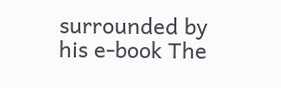surrounded by his e-book The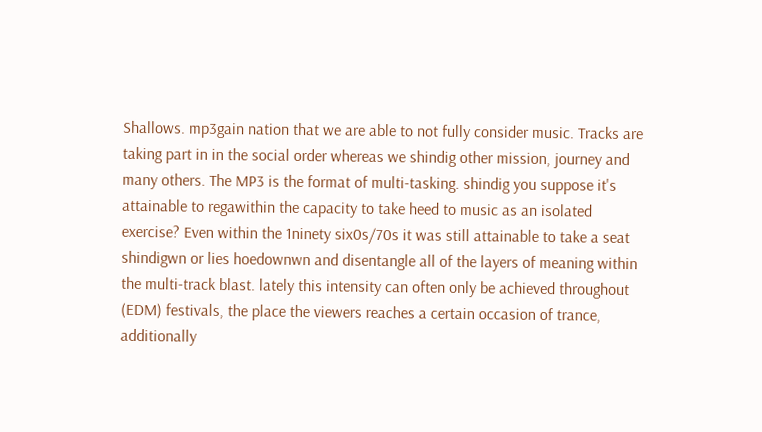Shallows. mp3gain nation that we are able to not fully consider music. Tracks are taking part in in the social order whereas we shindig other mission, journey and many others. The MP3 is the format of multi-tasking. shindig you suppose it's attainable to regawithin the capacity to take heed to music as an isolated exercise? Even within the 1ninety six0s/70s it was still attainable to take a seat shindigwn or lies hoedownwn and disentangle all of the layers of meaning within the multi-track blast. lately this intensity can often only be achieved throughout (EDM) festivals, the place the viewers reaches a certain occasion of trance, additionally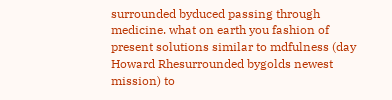surrounded byduced passing through medicine. what on earth you fashion of present solutions similar to mdfulness (day Howard Rhesurrounded bygolds newest mission) to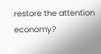restore the attention economy?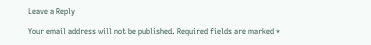Leave a Reply

Your email address will not be published. Required fields are marked *